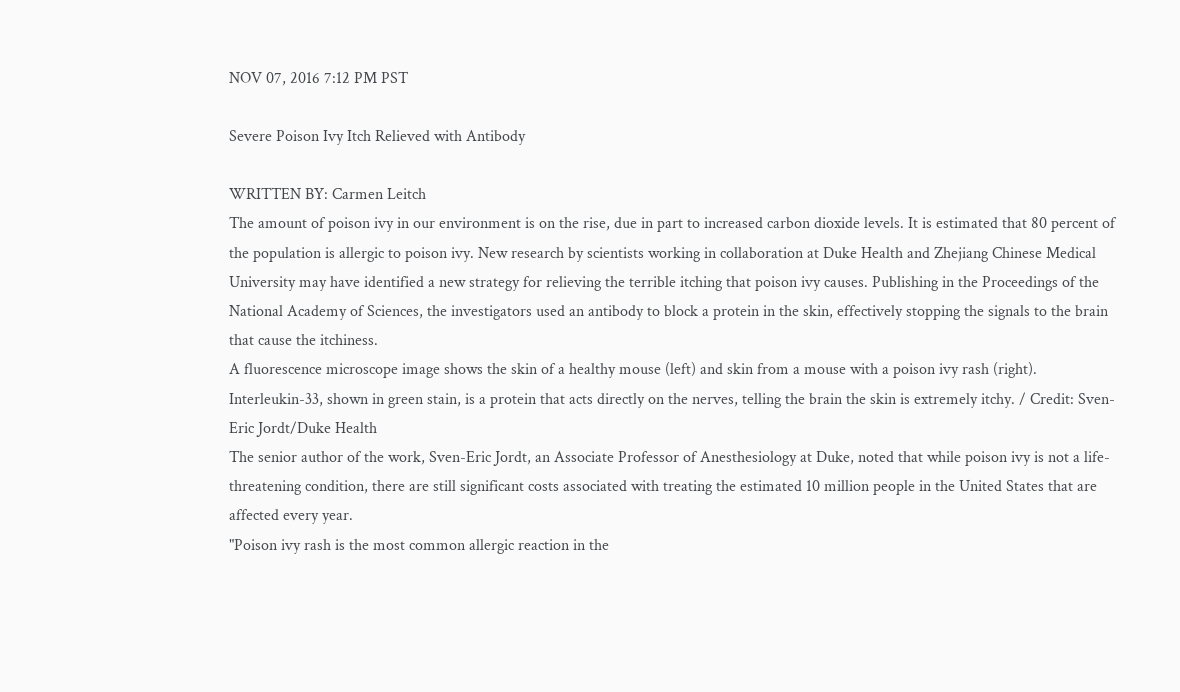NOV 07, 2016 7:12 PM PST

Severe Poison Ivy Itch Relieved with Antibody

WRITTEN BY: Carmen Leitch
The amount of poison ivy in our environment is on the rise, due in part to increased carbon dioxide levels. It is estimated that 80 percent of the population is allergic to poison ivy. New research by scientists working in collaboration at Duke Health and Zhejiang Chinese Medical University may have identified a new strategy for relieving the terrible itching that poison ivy causes. Publishing in the Proceedings of the National Academy of Sciences, the investigators used an antibody to block a protein in the skin, effectively stopping the signals to the brain that cause the itchiness.
A fluorescence microscope image shows the skin of a healthy mouse (left) and skin from a mouse with a poison ivy rash (right). Interleukin-33, shown in green stain, is a protein that acts directly on the nerves, telling the brain the skin is extremely itchy. / Credit: Sven-Eric Jordt/Duke Health
The senior author of the work, Sven-Eric Jordt, an Associate Professor of Anesthesiology at Duke, noted that while poison ivy is not a life-threatening condition, there are still significant costs associated with treating the estimated 10 million people in the United States that are affected every year.
"Poison ivy rash is the most common allergic reaction in the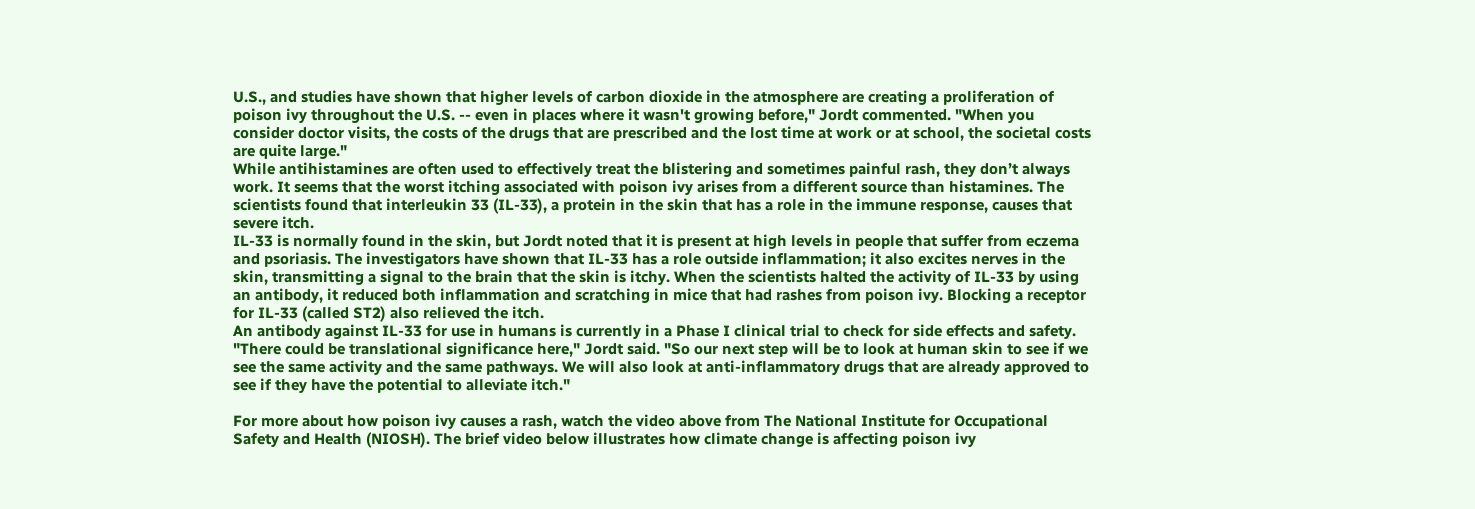U.S., and studies have shown that higher levels of carbon dioxide in the atmosphere are creating a proliferation of poison ivy throughout the U.S. -- even in places where it wasn't growing before," Jordt commented. "When you consider doctor visits, the costs of the drugs that are prescribed and the lost time at work or at school, the societal costs are quite large."
While antihistamines are often used to effectively treat the blistering and sometimes painful rash, they don’t always work. It seems that the worst itching associated with poison ivy arises from a different source than histamines. The scientists found that interleukin 33 (IL-33), a protein in the skin that has a role in the immune response, causes that severe itch.
IL-33 is normally found in the skin, but Jordt noted that it is present at high levels in people that suffer from eczema and psoriasis. The investigators have shown that IL-33 has a role outside inflammation; it also excites nerves in the skin, transmitting a signal to the brain that the skin is itchy. When the scientists halted the activity of IL-33 by using an antibody, it reduced both inflammation and scratching in mice that had rashes from poison ivy. Blocking a receptor for IL-33 (called ST2) also relieved the itch.
An antibody against IL-33 for use in humans is currently in a Phase I clinical trial to check for side effects and safety.
"There could be translational significance here," Jordt said. "So our next step will be to look at human skin to see if we see the same activity and the same pathways. We will also look at anti-inflammatory drugs that are already approved to see if they have the potential to alleviate itch."

For more about how poison ivy causes a rash, watch the video above from The National Institute for Occupational Safety and Health (NIOSH). The brief video below illustrates how climate change is affecting poison ivy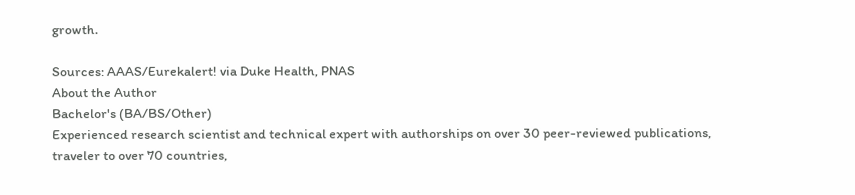growth.

Sources: AAAS/Eurekalert! via Duke Health, PNAS
About the Author
Bachelor's (BA/BS/Other)
Experienced research scientist and technical expert with authorships on over 30 peer-reviewed publications, traveler to over 70 countries,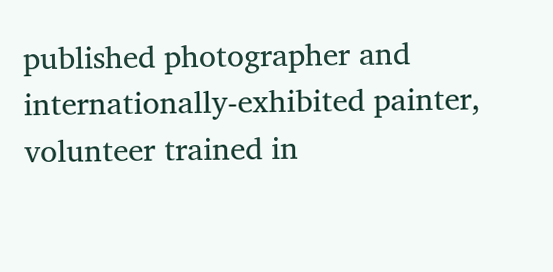published photographer and internationally-exhibited painter, volunteer trained in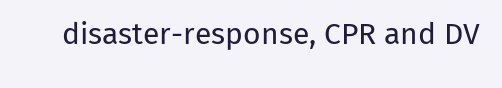disaster-response, CPR and DV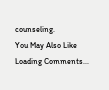counseling.
You May Also Like
Loading Comments...